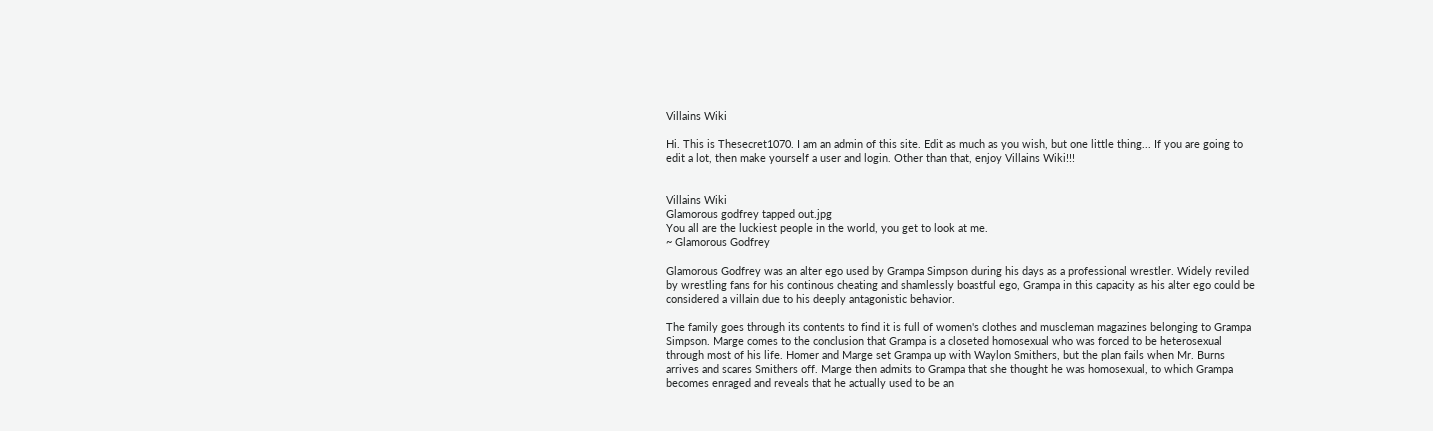Villains Wiki

Hi. This is Thesecret1070. I am an admin of this site. Edit as much as you wish, but one little thing... If you are going to edit a lot, then make yourself a user and login. Other than that, enjoy Villains Wiki!!!


Villains Wiki
Glamorous godfrey tapped out.jpg
You all are the luckiest people in the world, you get to look at me.
~ Glamorous Godfrey

Glamorous Godfrey was an alter ego used by Grampa Simpson during his days as a professional wrestler. Widely reviled by wrestling fans for his continous cheating and shamlessly boastful ego, Grampa in this capacity as his alter ego could be considered a villain due to his deeply antagonistic behavior.

The family goes through its contents to find it is full of women's clothes and muscleman magazines belonging to Grampa Simpson. Marge comes to the conclusion that Grampa is a closeted homosexual who was forced to be heterosexual through most of his life. Homer and Marge set Grampa up with Waylon Smithers, but the plan fails when Mr. Burns arrives and scares Smithers off. Marge then admits to Grampa that she thought he was homosexual, to which Grampa becomes enraged and reveals that he actually used to be an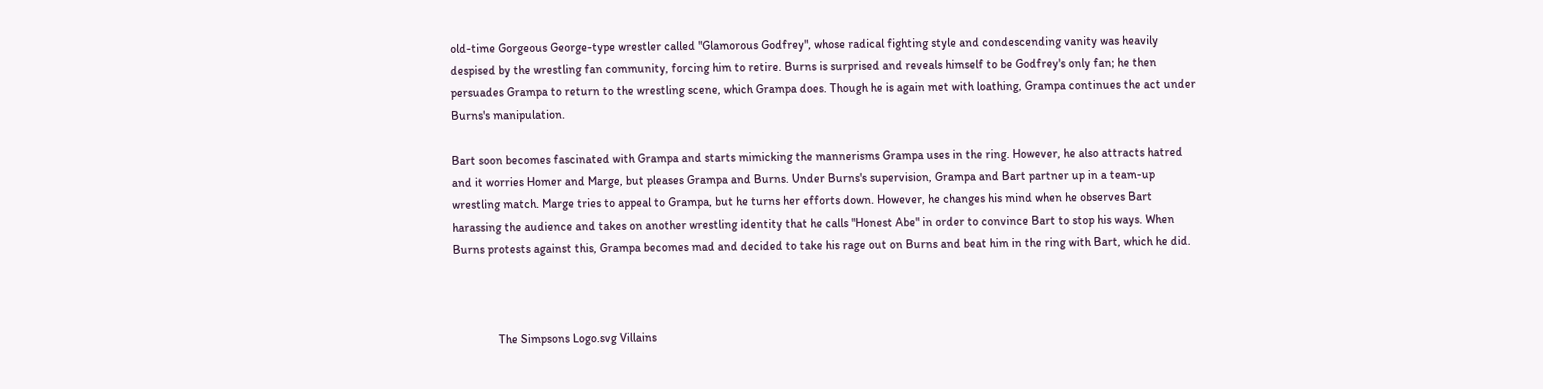old-time Gorgeous George-type wrestler called "Glamorous Godfrey", whose radical fighting style and condescending vanity was heavily despised by the wrestling fan community, forcing him to retire. Burns is surprised and reveals himself to be Godfrey's only fan; he then persuades Grampa to return to the wrestling scene, which Grampa does. Though he is again met with loathing, Grampa continues the act under Burns's manipulation.

Bart soon becomes fascinated with Grampa and starts mimicking the mannerisms Grampa uses in the ring. However, he also attracts hatred and it worries Homer and Marge, but pleases Grampa and Burns. Under Burns's supervision, Grampa and Bart partner up in a team-up wrestling match. Marge tries to appeal to Grampa, but he turns her efforts down. However, he changes his mind when he observes Bart harassing the audience and takes on another wrestling identity that he calls "Honest Abe" in order to convince Bart to stop his ways. When Burns protests against this, Grampa becomes mad and decided to take his rage out on Burns and beat him in the ring with Bart, which he did.



               The Simpsons Logo.svg Villains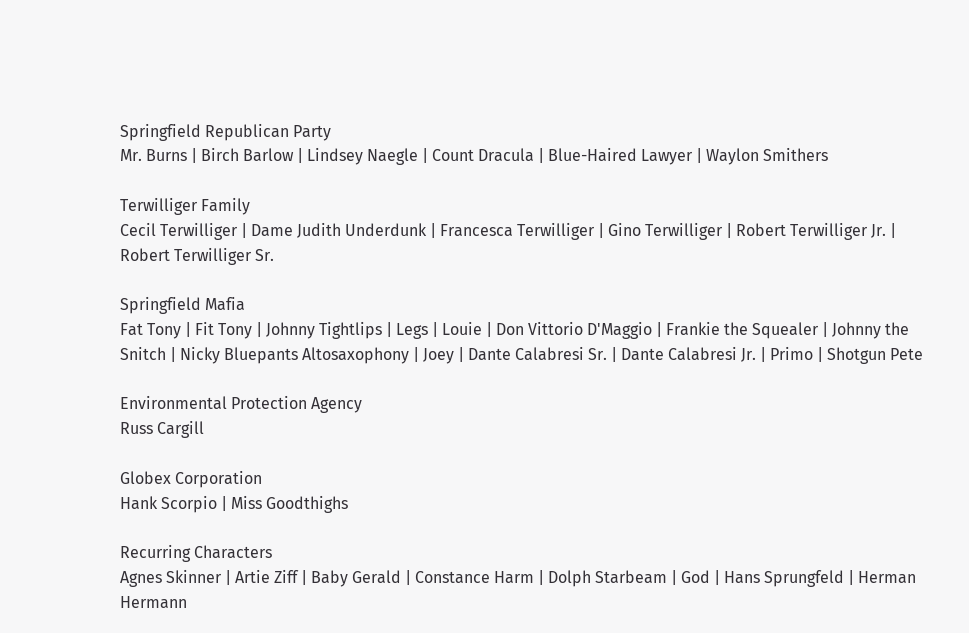Springfield Republican Party
Mr. Burns | Birch Barlow | Lindsey Naegle | Count Dracula | Blue-Haired Lawyer | Waylon Smithers

Terwilliger Family
Cecil Terwilliger | Dame Judith Underdunk | Francesca Terwilliger | Gino Terwilliger | Robert Terwilliger Jr. | Robert Terwilliger Sr.

Springfield Mafia
Fat Tony | Fit Tony | Johnny Tightlips | Legs | Louie | Don Vittorio D'Maggio | Frankie the Squealer | Johnny the Snitch | Nicky Bluepants Altosaxophony | Joey | Dante Calabresi Sr. | Dante Calabresi Jr. | Primo | Shotgun Pete

Environmental Protection Agency
Russ Cargill

Globex Corporation
Hank Scorpio | Miss Goodthighs

Recurring Characters
Agnes Skinner | Artie Ziff | Baby Gerald | Constance Harm | Dolph Starbeam | God | Hans Sprungfeld | Herman Hermann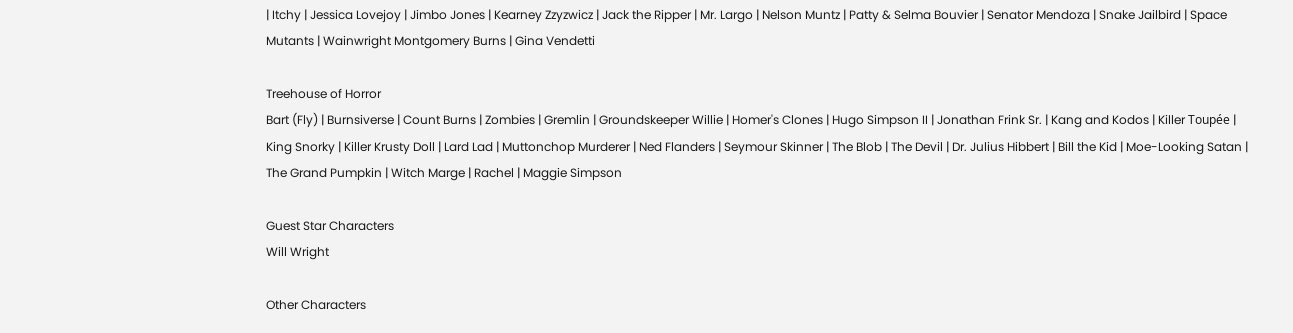| Itchy | Jessica Lovejoy | Jimbo Jones | Kearney Zzyzwicz | Jack the Ripper | Mr. Largo | Nelson Muntz | Patty & Selma Bouvier | Senator Mendoza | Snake Jailbird | Space Mutants | Wainwright Montgomery Burns | Gina Vendetti

Treehouse of Horror
Bart (Fly) | Burnsiverse | Count Burns | Zombies | Gremlin | Groundskeeper Willie | Homer's Clones | Hugo Simpson II | Jonathan Frink Sr. | Kang and Kodos | Killer Toupée | King Snorky | Killer Krusty Doll | Lard Lad | Muttonchop Murderer | Ned Flanders | Seymour Skinner | The Blob | The Devil | Dr. Julius Hibbert | Bill the Kid | Moe-Looking Satan | The Grand Pumpkin | Witch Marge | Rachel | Maggie Simpson

Guest Star Characters
Will Wright

Other Characters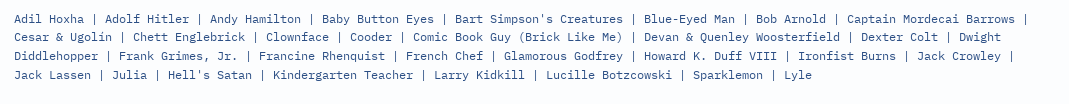Adil Hoxha | Adolf Hitler | Andy Hamilton | Baby Button Eyes | Bart Simpson's Creatures | Blue-Eyed Man | Bob Arnold | Captain Mordecai Barrows | Cesar & Ugolín | Chett Englebrick | Clownface | Cooder | Comic Book Guy (Brick Like Me) | Devan & Quenley Woosterfield | Dexter Colt | Dwight Diddlehopper | Frank Grimes, Jr. | Francine Rhenquist | French Chef | Glamorous Godfrey | Howard K. Duff VIII | Ironfist Burns | Jack Crowley | Jack Lassen | Julia | Hell's Satan | Kindergarten Teacher | Larry Kidkill | Lucille Botzcowski | Sparklemon | Lyle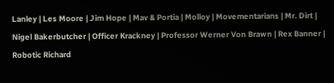Lanley | Les Moore | Jim Hope | Mav & Portia | Molloy | Movementarians | Mr. Dirt | Nigel Bakerbutcher | Officer Krackney | Professor Werner Von Brawn | Rex Banner | Robotic Richard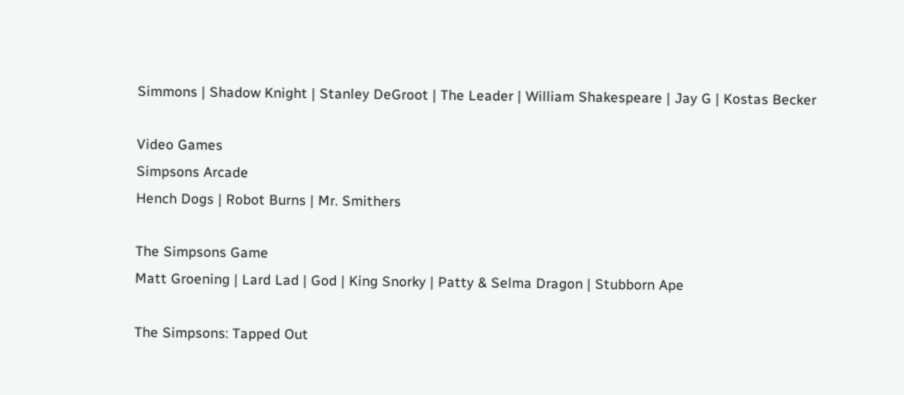Simmons | Shadow Knight | Stanley DeGroot | The Leader | William Shakespeare | Jay G | Kostas Becker

Video Games
Simpsons Arcade
Hench Dogs | Robot Burns | Mr. Smithers

The Simpsons Game
Matt Groening | Lard Lad | God | King Snorky | Patty & Selma Dragon | Stubborn Ape

The Simpsons: Tapped Out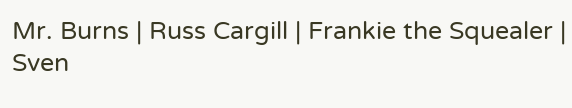Mr. Burns | Russ Cargill | Frankie the Squealer | Sven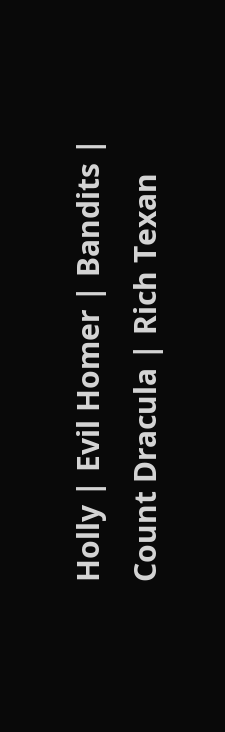Holly | Evil Homer | Bandits | Count Dracula | Rich Texan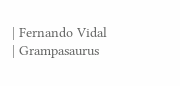| Fernando Vidal | Grampasaurus